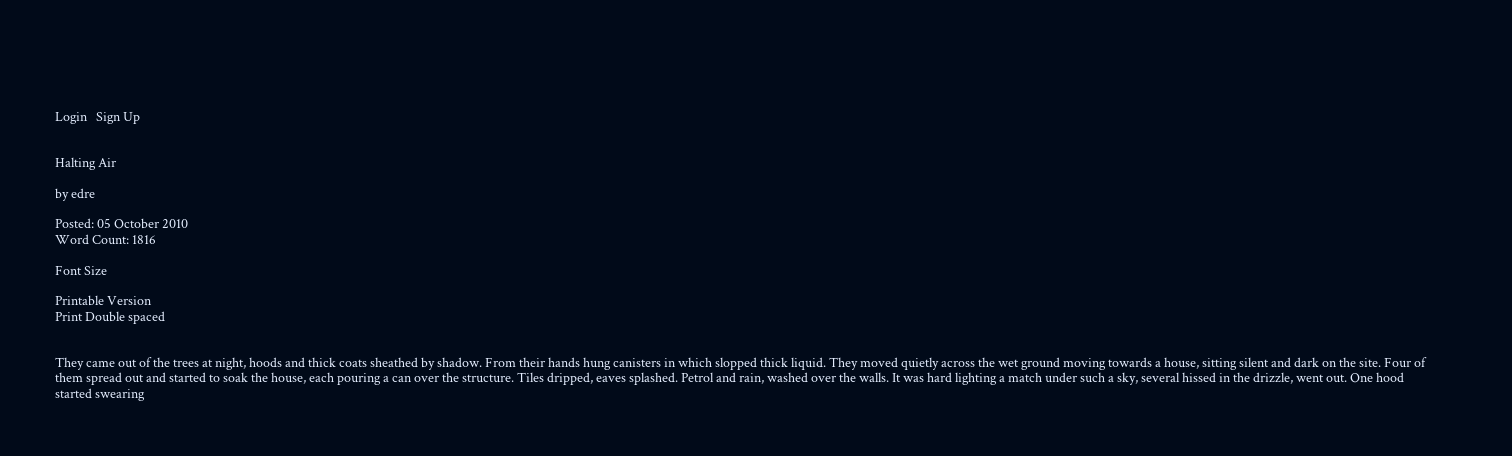Login   Sign Up


Halting Air

by edre

Posted: 05 October 2010
Word Count: 1816

Font Size

Printable Version
Print Double spaced


They came out of the trees at night, hoods and thick coats sheathed by shadow. From their hands hung canisters in which slopped thick liquid. They moved quietly across the wet ground moving towards a house, sitting silent and dark on the site. Four of them spread out and started to soak the house, each pouring a can over the structure. Tiles dripped, eaves splashed. Petrol and rain, washed over the walls. It was hard lighting a match under such a sky, several hissed in the drizzle, went out. One hood started swearing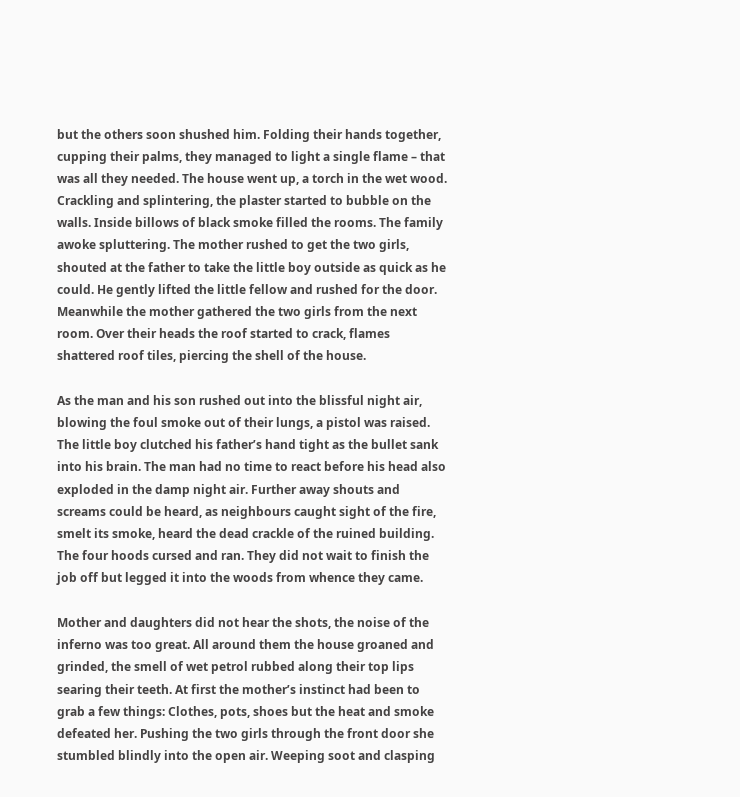but the others soon shushed him. Folding their hands together, cupping their palms, they managed to light a single flame – that was all they needed. The house went up, a torch in the wet wood. Crackling and splintering, the plaster started to bubble on the walls. Inside billows of black smoke filled the rooms. The family awoke spluttering. The mother rushed to get the two girls, shouted at the father to take the little boy outside as quick as he could. He gently lifted the little fellow and rushed for the door. Meanwhile the mother gathered the two girls from the next room. Over their heads the roof started to crack, flames shattered roof tiles, piercing the shell of the house.

As the man and his son rushed out into the blissful night air, blowing the foul smoke out of their lungs, a pistol was raised. The little boy clutched his father’s hand tight as the bullet sank into his brain. The man had no time to react before his head also exploded in the damp night air. Further away shouts and screams could be heard, as neighbours caught sight of the fire, smelt its smoke, heard the dead crackle of the ruined building. The four hoods cursed and ran. They did not wait to finish the job off but legged it into the woods from whence they came.

Mother and daughters did not hear the shots, the noise of the inferno was too great. All around them the house groaned and grinded, the smell of wet petrol rubbed along their top lips searing their teeth. At first the mother’s instinct had been to grab a few things: Clothes, pots, shoes but the heat and smoke defeated her. Pushing the two girls through the front door she stumbled blindly into the open air. Weeping soot and clasping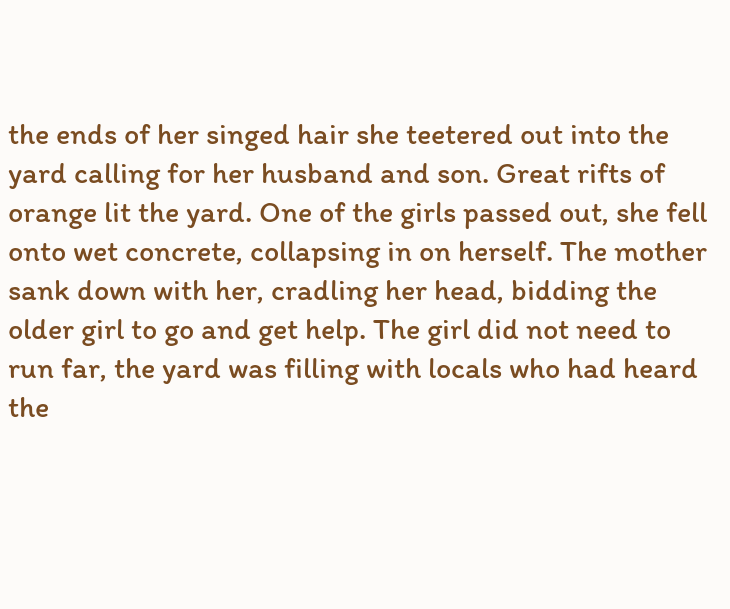the ends of her singed hair she teetered out into the yard calling for her husband and son. Great rifts of orange lit the yard. One of the girls passed out, she fell onto wet concrete, collapsing in on herself. The mother sank down with her, cradling her head, bidding the older girl to go and get help. The girl did not need to run far, the yard was filling with locals who had heard the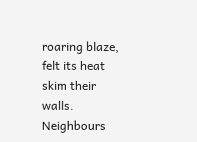roaring blaze, felt its heat skim their walls. Neighbours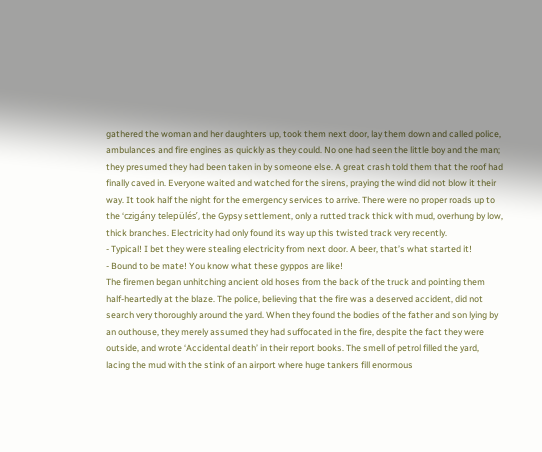gathered the woman and her daughters up, took them next door, lay them down and called police, ambulances and fire engines as quickly as they could. No one had seen the little boy and the man; they presumed they had been taken in by someone else. A great crash told them that the roof had finally caved in. Everyone waited and watched for the sirens, praying the wind did not blow it their way. It took half the night for the emergency services to arrive. There were no proper roads up to the ‘czigány település’, the Gypsy settlement, only a rutted track thick with mud, overhung by low, thick branches. Electricity had only found its way up this twisted track very recently.
- Typical! I bet they were stealing electricity from next door. A beer, that’s what started it!
- Bound to be mate! You know what these gyppos are like!
The firemen began unhitching ancient old hoses from the back of the truck and pointing them half-heartedly at the blaze. The police, believing that the fire was a deserved accident, did not search very thoroughly around the yard. When they found the bodies of the father and son lying by an outhouse, they merely assumed they had suffocated in the fire, despite the fact they were outside, and wrote ‘Accidental death’ in their report books. The smell of petrol filled the yard, lacing the mud with the stink of an airport where huge tankers fill enormous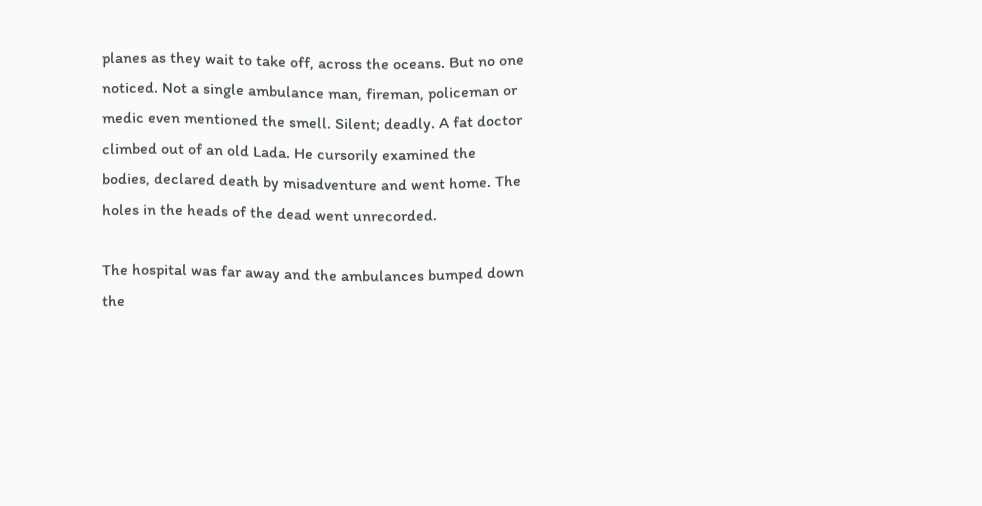planes as they wait to take off, across the oceans. But no one noticed. Not a single ambulance man, fireman, policeman or medic even mentioned the smell. Silent; deadly. A fat doctor climbed out of an old Lada. He cursorily examined the bodies, declared death by misadventure and went home. The holes in the heads of the dead went unrecorded.

The hospital was far away and the ambulances bumped down the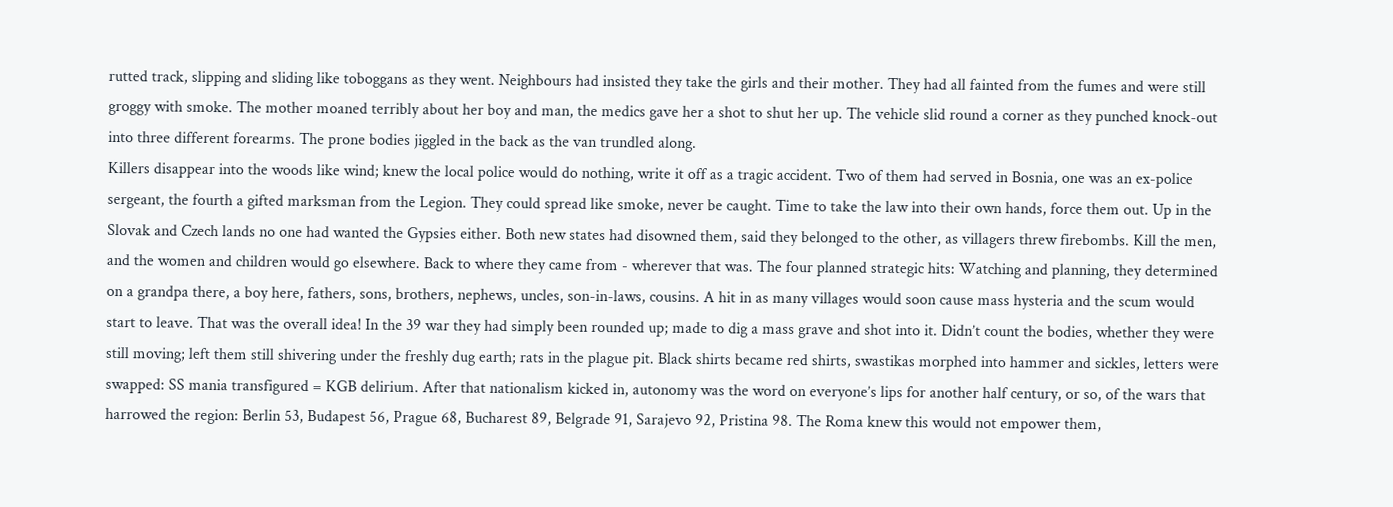rutted track, slipping and sliding like toboggans as they went. Neighbours had insisted they take the girls and their mother. They had all fainted from the fumes and were still groggy with smoke. The mother moaned terribly about her boy and man, the medics gave her a shot to shut her up. The vehicle slid round a corner as they punched knock-out into three different forearms. The prone bodies jiggled in the back as the van trundled along.
Killers disappear into the woods like wind; knew the local police would do nothing, write it off as a tragic accident. Two of them had served in Bosnia, one was an ex-police sergeant, the fourth a gifted marksman from the Legion. They could spread like smoke, never be caught. Time to take the law into their own hands, force them out. Up in the Slovak and Czech lands no one had wanted the Gypsies either. Both new states had disowned them, said they belonged to the other, as villagers threw firebombs. Kill the men, and the women and children would go elsewhere. Back to where they came from - wherever that was. The four planned strategic hits: Watching and planning, they determined on a grandpa there, a boy here, fathers, sons, brothers, nephews, uncles, son-in-laws, cousins. A hit in as many villages would soon cause mass hysteria and the scum would start to leave. That was the overall idea! In the 39 war they had simply been rounded up; made to dig a mass grave and shot into it. Didn’t count the bodies, whether they were still moving; left them still shivering under the freshly dug earth; rats in the plague pit. Black shirts became red shirts, swastikas morphed into hammer and sickles, letters were swapped: SS mania transfigured = KGB delirium. After that nationalism kicked in, autonomy was the word on everyone’s lips for another half century, or so, of the wars that harrowed the region: Berlin 53, Budapest 56, Prague 68, Bucharest 89, Belgrade 91, Sarajevo 92, Pristina 98. The Roma knew this would not empower them,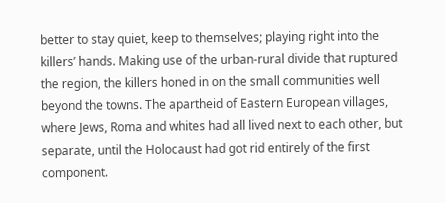better to stay quiet, keep to themselves; playing right into the killers’ hands. Making use of the urban-rural divide that ruptured the region, the killers honed in on the small communities well beyond the towns. The apartheid of Eastern European villages, where Jews, Roma and whites had all lived next to each other, but separate, until the Holocaust had got rid entirely of the first component.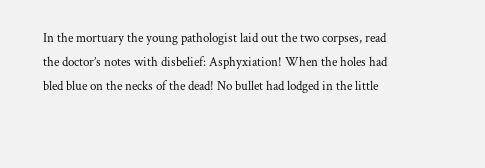In the mortuary the young pathologist laid out the two corpses, read the doctor’s notes with disbelief: Asphyxiation! When the holes had bled blue on the necks of the dead! No bullet had lodged in the little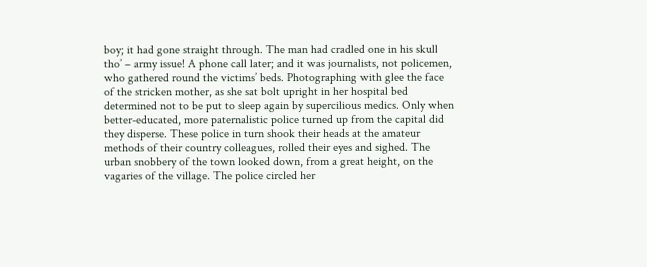boy; it had gone straight through. The man had cradled one in his skull tho’ – army issue! A phone call later; and it was journalists, not policemen, who gathered round the victims’ beds. Photographing with glee the face of the stricken mother, as she sat bolt upright in her hospital bed determined not to be put to sleep again by supercilious medics. Only when better-educated, more paternalistic police turned up from the capital did they disperse. These police in turn shook their heads at the amateur methods of their country colleagues, rolled their eyes and sighed. The urban snobbery of the town looked down, from a great height, on the vagaries of the village. The police circled her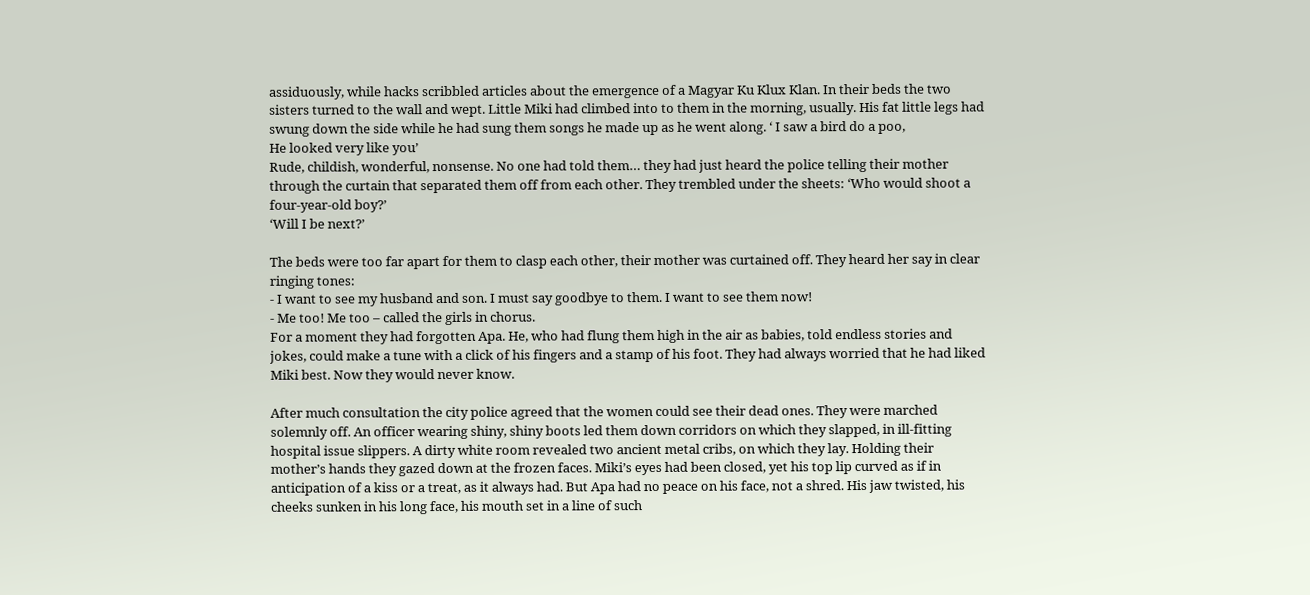assiduously, while hacks scribbled articles about the emergence of a Magyar Ku Klux Klan. In their beds the two sisters turned to the wall and wept. Little Miki had climbed into to them in the morning, usually. His fat little legs had swung down the side while he had sung them songs he made up as he went along. ‘ I saw a bird do a poo,
He looked very like you’
Rude, childish, wonderful, nonsense. No one had told them… they had just heard the police telling their mother through the curtain that separated them off from each other. They trembled under the sheets: ‘Who would shoot a four-year-old boy?’
‘Will I be next?’

The beds were too far apart for them to clasp each other, their mother was curtained off. They heard her say in clear ringing tones:
- I want to see my husband and son. I must say goodbye to them. I want to see them now!
- Me too! Me too – called the girls in chorus.
For a moment they had forgotten Apa. He, who had flung them high in the air as babies, told endless stories and jokes, could make a tune with a click of his fingers and a stamp of his foot. They had always worried that he had liked Miki best. Now they would never know.

After much consultation the city police agreed that the women could see their dead ones. They were marched solemnly off. An officer wearing shiny, shiny boots led them down corridors on which they slapped, in ill-fitting hospital issue slippers. A dirty white room revealed two ancient metal cribs, on which they lay. Holding their mother’s hands they gazed down at the frozen faces. Miki’s eyes had been closed, yet his top lip curved as if in anticipation of a kiss or a treat, as it always had. But Apa had no peace on his face, not a shred. His jaw twisted, his cheeks sunken in his long face, his mouth set in a line of such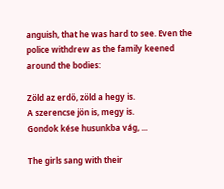anguish, that he was hard to see. Even the police withdrew as the family keened around the bodies:

Zöld az erdő, zöld a hegy is.
A szerencse jön is, megy is.
Gondok kése husunkba vág, ...

The girls sang with their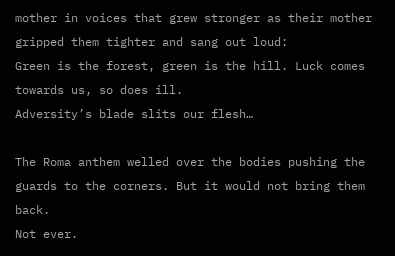mother in voices that grew stronger as their mother gripped them tighter and sang out loud:
Green is the forest, green is the hill. Luck comes towards us, so does ill.
Adversity’s blade slits our flesh…

The Roma anthem welled over the bodies pushing the guards to the corners. But it would not bring them back.
Not ever.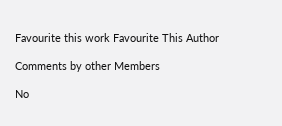Favourite this work Favourite This Author

Comments by other Members

No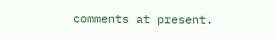comments at present.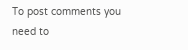To post comments you need to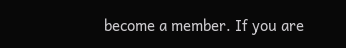become a member. If you are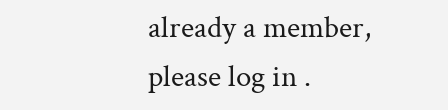already a member, please log in .